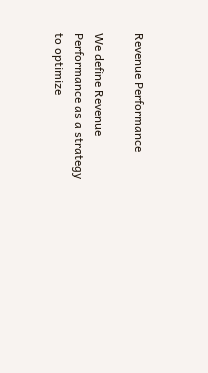Revenue Performance

We define Revenue Performance as a strategy to optimize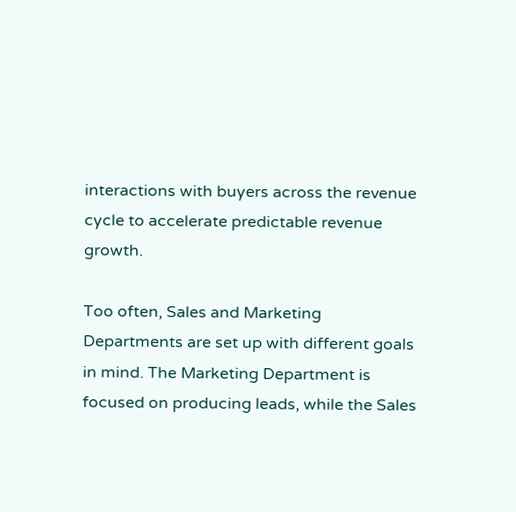interactions with buyers across the revenue cycle to accelerate predictable revenue growth.

Too often, Sales and Marketing Departments are set up with different goals in mind. The Marketing Department is focused on producing leads, while the Sales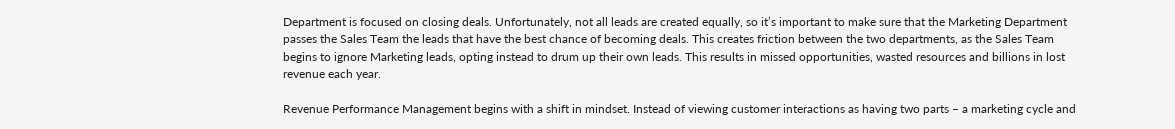Department is focused on closing deals. Unfortunately, not all leads are created equally, so it’s important to make sure that the Marketing Department passes the Sales Team the leads that have the best chance of becoming deals. This creates friction between the two departments, as the Sales Team begins to ignore Marketing leads, opting instead to drum up their own leads. This results in missed opportunities, wasted resources and billions in lost revenue each year.

Revenue Performance Management begins with a shift in mindset. Instead of viewing customer interactions as having two parts – a marketing cycle and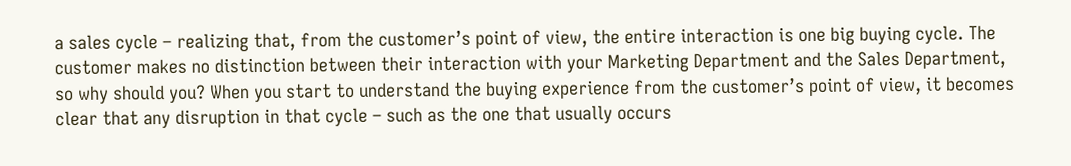a sales cycle – realizing that, from the customer’s point of view, the entire interaction is one big buying cycle. The customer makes no distinction between their interaction with your Marketing Department and the Sales Department, so why should you? When you start to understand the buying experience from the customer’s point of view, it becomes clear that any disruption in that cycle – such as the one that usually occurs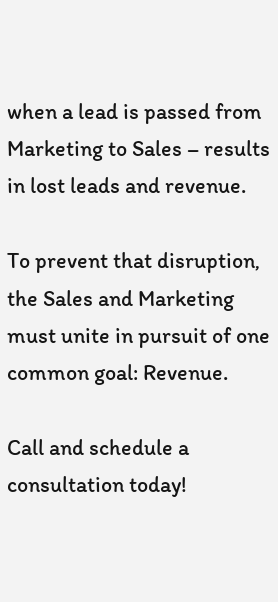when a lead is passed from Marketing to Sales – results in lost leads and revenue.

To prevent that disruption, the Sales and Marketing must unite in pursuit of one common goal: Revenue.

Call and schedule a consultation today!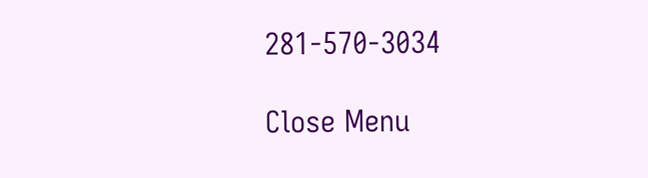281-570-3034

Close Menu